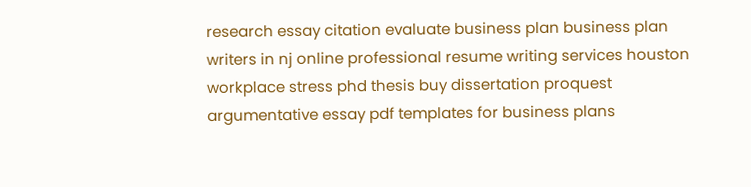research essay citation evaluate business plan business plan writers in nj online professional resume writing services houston workplace stress phd thesis buy dissertation proquest argumentative essay pdf templates for business plans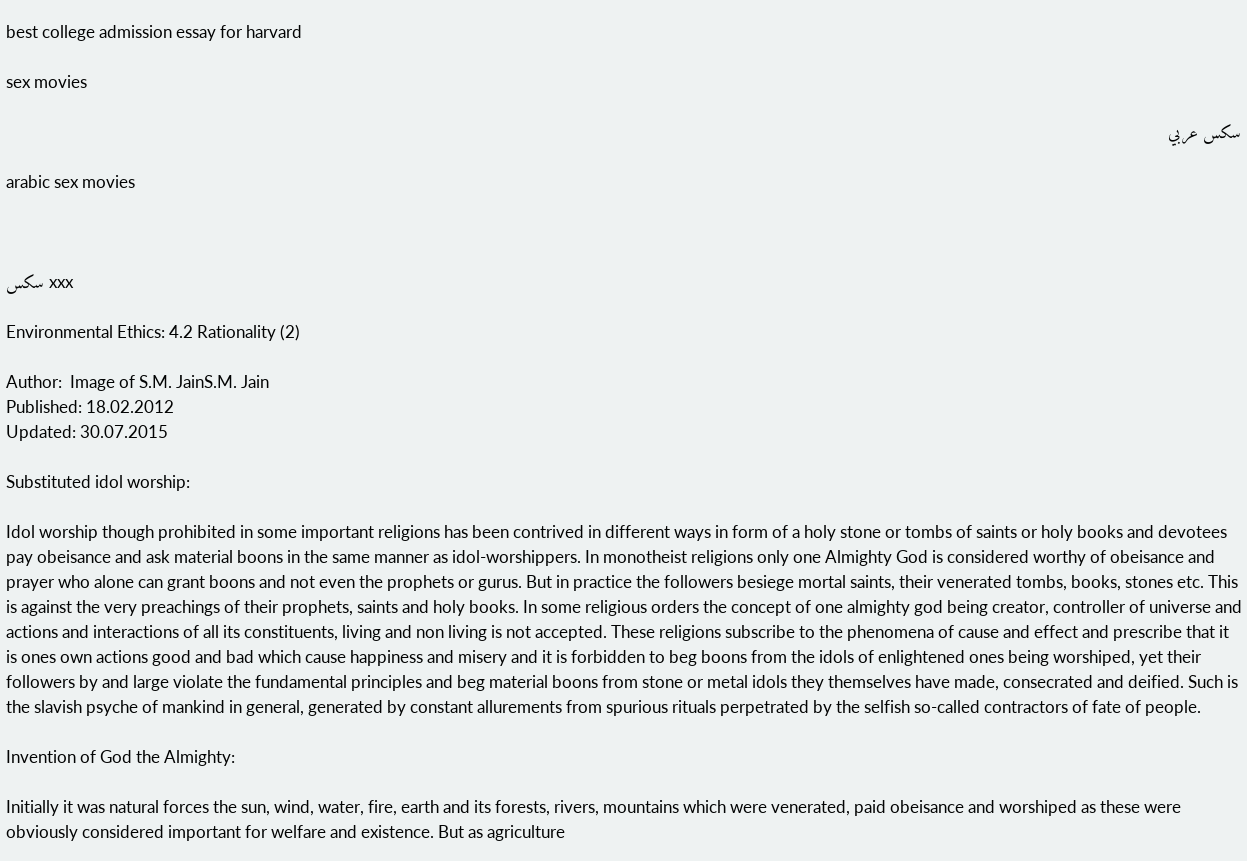best college admission essay for harvard

sex movies

سكس عربي

arabic sex movies



سكس xxx

Environmental Ethics: 4.2 Rationality (2)

Author:  Image of S.M. JainS.M. Jain
Published: 18.02.2012
Updated: 30.07.2015

Substituted idol worship:

Idol worship though prohibited in some important religions has been contrived in different ways in form of a holy stone or tombs of saints or holy books and devotees pay obeisance and ask material boons in the same manner as idol-worshippers. In monotheist religions only one Almighty God is considered worthy of obeisance and prayer who alone can grant boons and not even the prophets or gurus. But in practice the followers besiege mortal saints, their venerated tombs, books, stones etc. This is against the very preachings of their prophets, saints and holy books. In some religious orders the concept of one almighty god being creator, controller of universe and actions and interactions of all its constituents, living and non living is not accepted. These religions subscribe to the phenomena of cause and effect and prescribe that it is ones own actions good and bad which cause happiness and misery and it is forbidden to beg boons from the idols of enlightened ones being worshiped, yet their followers by and large violate the fundamental principles and beg material boons from stone or metal idols they themselves have made, consecrated and deified. Such is the slavish psyche of mankind in general, generated by constant allurements from spurious rituals perpetrated by the selfish so-called contractors of fate of people.

Invention of God the Almighty:

Initially it was natural forces the sun, wind, water, fire, earth and its forests, rivers, mountains which were venerated, paid obeisance and worshiped as these were obviously considered important for welfare and existence. But as agriculture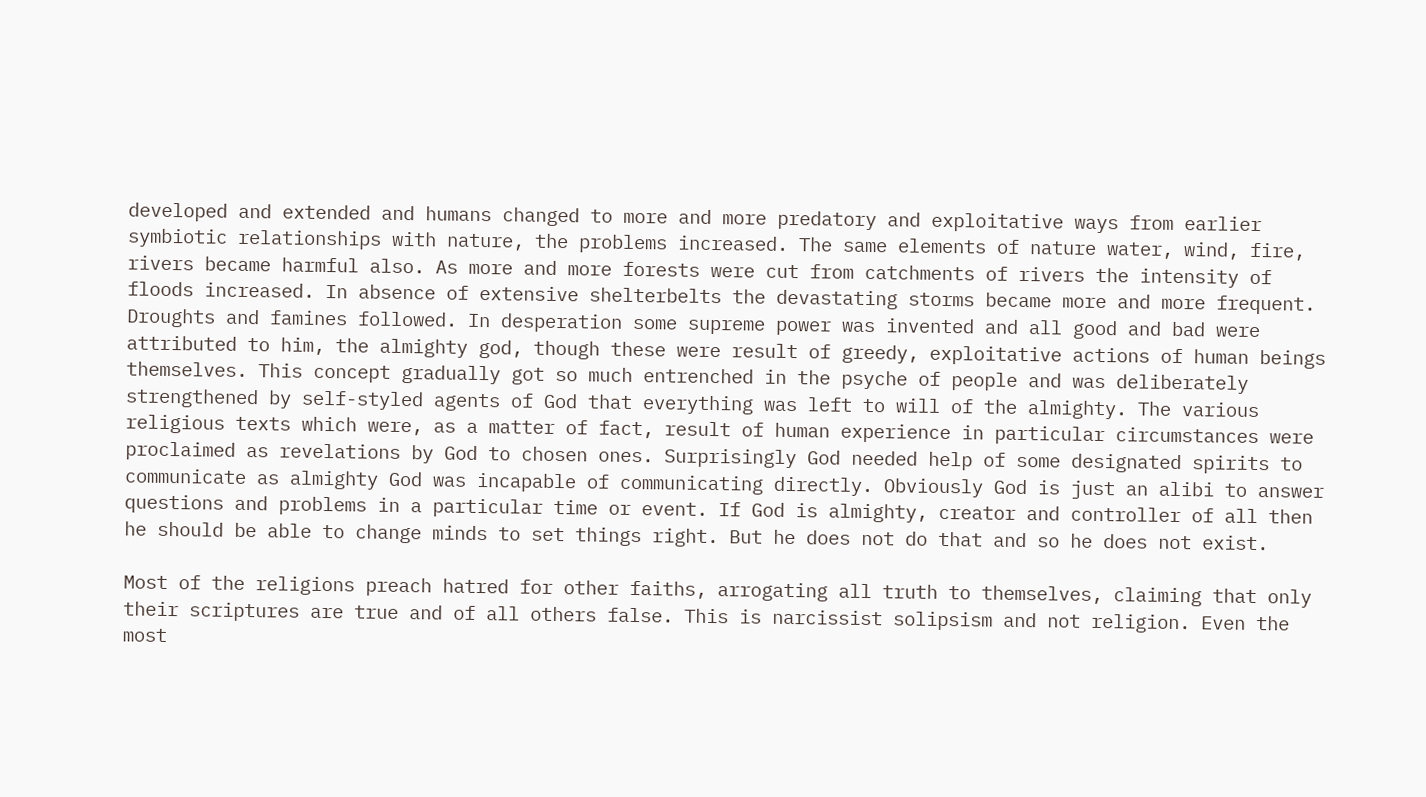developed and extended and humans changed to more and more predatory and exploitative ways from earlier symbiotic relationships with nature, the problems increased. The same elements of nature water, wind, fire, rivers became harmful also. As more and more forests were cut from catchments of rivers the intensity of floods increased. In absence of extensive shelterbelts the devastating storms became more and more frequent. Droughts and famines followed. In desperation some supreme power was invented and all good and bad were attributed to him, the almighty god, though these were result of greedy, exploitative actions of human beings themselves. This concept gradually got so much entrenched in the psyche of people and was deliberately strengthened by self-styled agents of God that everything was left to will of the almighty. The various religious texts which were, as a matter of fact, result of human experience in particular circumstances were proclaimed as revelations by God to chosen ones. Surprisingly God needed help of some designated spirits to communicate as almighty God was incapable of communicating directly. Obviously God is just an alibi to answer questions and problems in a particular time or event. If God is almighty, creator and controller of all then he should be able to change minds to set things right. But he does not do that and so he does not exist.

Most of the religions preach hatred for other faiths, arrogating all truth to themselves, claiming that only their scriptures are true and of all others false. This is narcissist solipsism and not religion. Even the most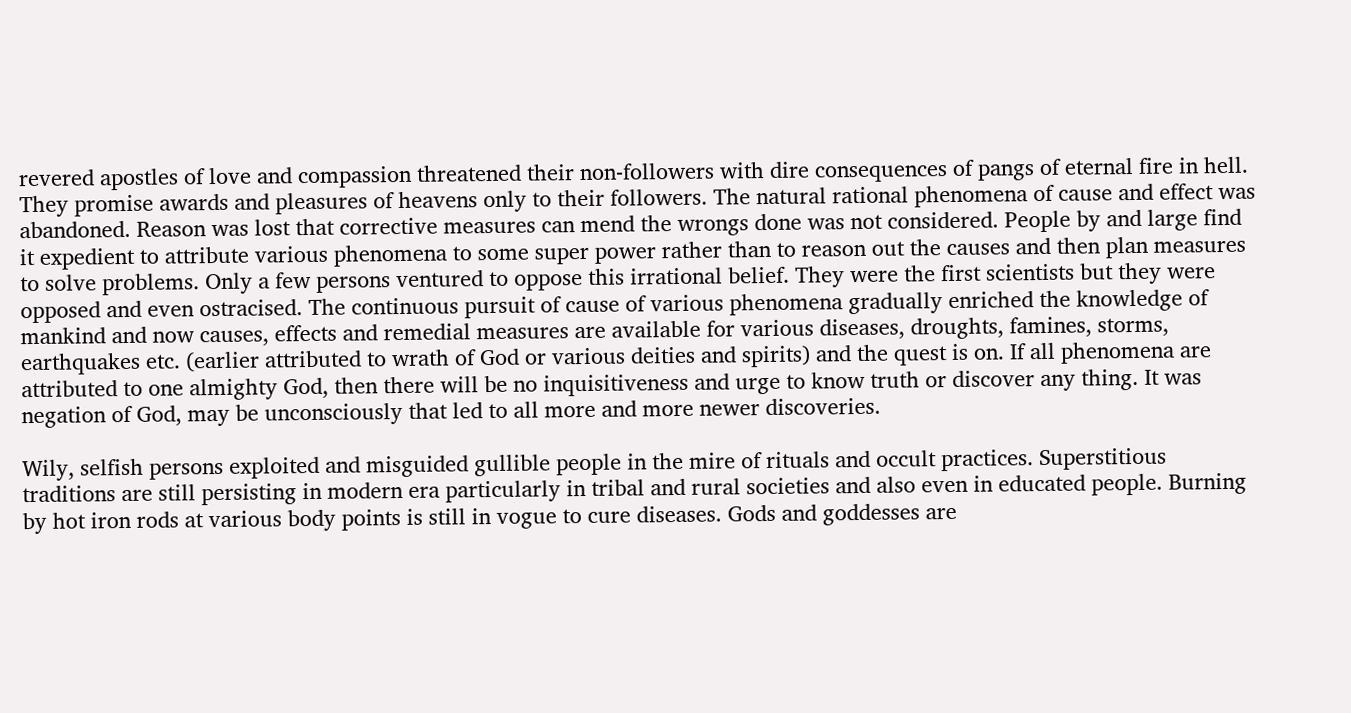revered apostles of love and compassion threatened their non-followers with dire consequences of pangs of eternal fire in hell. They promise awards and pleasures of heavens only to their followers. The natural rational phenomena of cause and effect was abandoned. Reason was lost that corrective measures can mend the wrongs done was not considered. People by and large find it expedient to attribute various phenomena to some super power rather than to reason out the causes and then plan measures to solve problems. Only a few persons ventured to oppose this irrational belief. They were the first scientists but they were opposed and even ostracised. The continuous pursuit of cause of various phenomena gradually enriched the knowledge of mankind and now causes, effects and remedial measures are available for various diseases, droughts, famines, storms, earthquakes etc. (earlier attributed to wrath of God or various deities and spirits) and the quest is on. If all phenomena are attributed to one almighty God, then there will be no inquisitiveness and urge to know truth or discover any thing. It was negation of God, may be unconsciously that led to all more and more newer discoveries.

Wily, selfish persons exploited and misguided gullible people in the mire of rituals and occult practices. Superstitious traditions are still persisting in modern era particularly in tribal and rural societies and also even in educated people. Burning by hot iron rods at various body points is still in vogue to cure diseases. Gods and goddesses are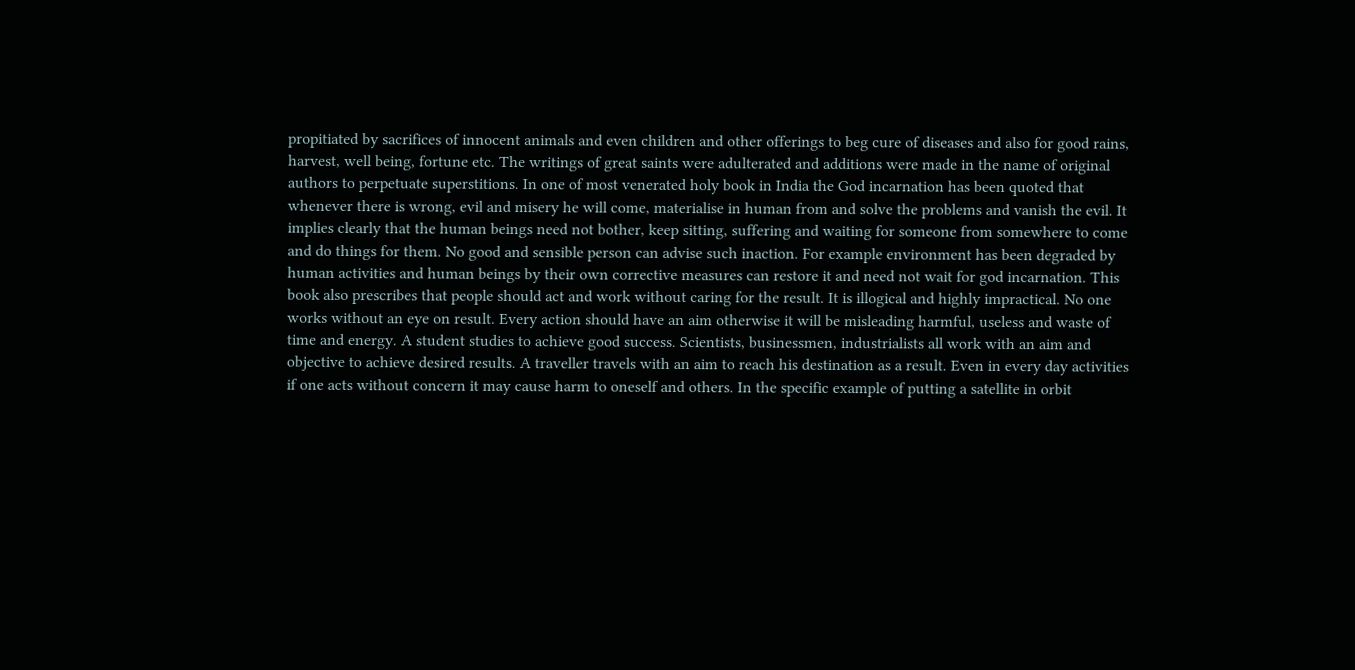propitiated by sacrifices of innocent animals and even children and other offerings to beg cure of diseases and also for good rains, harvest, well being, fortune etc. The writings of great saints were adulterated and additions were made in the name of original authors to perpetuate superstitions. In one of most venerated holy book in India the God incarnation has been quoted that whenever there is wrong, evil and misery he will come, materialise in human from and solve the problems and vanish the evil. It implies clearly that the human beings need not bother, keep sitting, suffering and waiting for someone from somewhere to come and do things for them. No good and sensible person can advise such inaction. For example environment has been degraded by human activities and human beings by their own corrective measures can restore it and need not wait for god incarnation. This book also prescribes that people should act and work without caring for the result. It is illogical and highly impractical. No one works without an eye on result. Every action should have an aim otherwise it will be misleading harmful, useless and waste of time and energy. A student studies to achieve good success. Scientists, businessmen, industrialists all work with an aim and objective to achieve desired results. A traveller travels with an aim to reach his destination as a result. Even in every day activities if one acts without concern it may cause harm to oneself and others. In the specific example of putting a satellite in orbit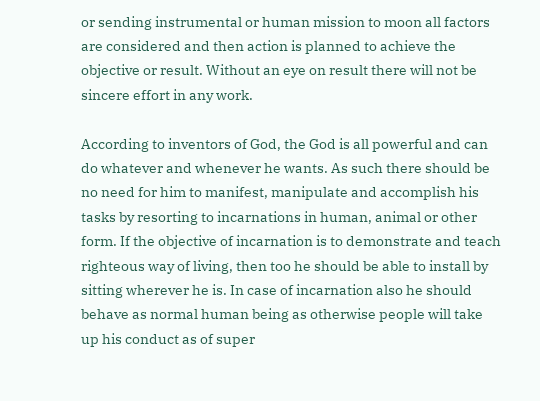or sending instrumental or human mission to moon all factors are considered and then action is planned to achieve the objective or result. Without an eye on result there will not be sincere effort in any work.

According to inventors of God, the God is all powerful and can do whatever and whenever he wants. As such there should be no need for him to manifest, manipulate and accomplish his tasks by resorting to incarnations in human, animal or other form. If the objective of incarnation is to demonstrate and teach righteous way of living, then too he should be able to install by sitting wherever he is. In case of incarnation also he should behave as normal human being as otherwise people will take up his conduct as of super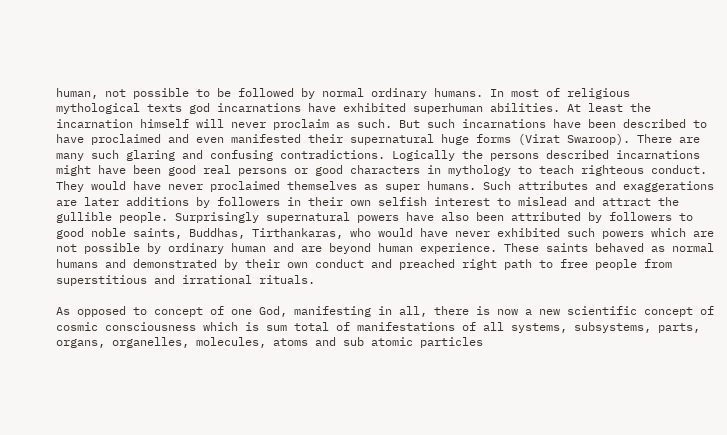human, not possible to be followed by normal ordinary humans. In most of religious mythological texts god incarnations have exhibited superhuman abilities. At least the incarnation himself will never proclaim as such. But such incarnations have been described to have proclaimed and even manifested their supernatural huge forms (Virat Swaroop). There are many such glaring and confusing contradictions. Logically the persons described incarnations might have been good real persons or good characters in mythology to teach righteous conduct. They would have never proclaimed themselves as super humans. Such attributes and exaggerations are later additions by followers in their own selfish interest to mislead and attract the gullible people. Surprisingly supernatural powers have also been attributed by followers to good noble saints, Buddhas, Tirthankaras, who would have never exhibited such powers which are not possible by ordinary human and are beyond human experience. These saints behaved as normal humans and demonstrated by their own conduct and preached right path to free people from superstitious and irrational rituals.

As opposed to concept of one God, manifesting in all, there is now a new scientific concept of cosmic consciousness which is sum total of manifestations of all systems, subsystems, parts, organs, organelles, molecules, atoms and sub atomic particles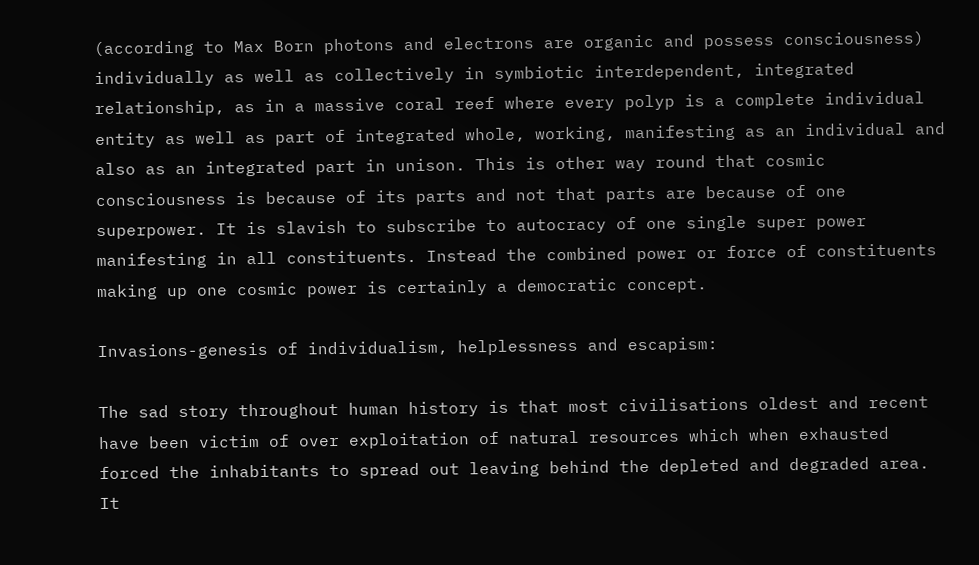(according to Max Born photons and electrons are organic and possess consciousness) individually as well as collectively in symbiotic interdependent, integrated relationship, as in a massive coral reef where every polyp is a complete individual entity as well as part of integrated whole, working, manifesting as an individual and also as an integrated part in unison. This is other way round that cosmic consciousness is because of its parts and not that parts are because of one superpower. It is slavish to subscribe to autocracy of one single super power manifesting in all constituents. Instead the combined power or force of constituents making up one cosmic power is certainly a democratic concept.

Invasions-genesis of individualism, helplessness and escapism:

The sad story throughout human history is that most civilisations oldest and recent have been victim of over exploitation of natural resources which when exhausted forced the inhabitants to spread out leaving behind the depleted and degraded area. It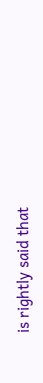is rightly said that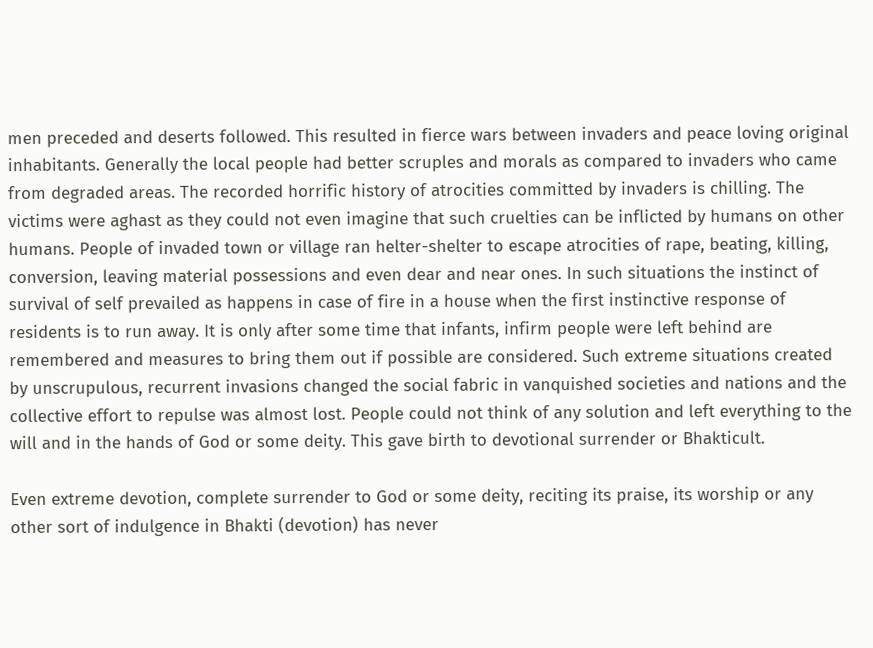men preceded and deserts followed. This resulted in fierce wars between invaders and peace loving original inhabitants. Generally the local people had better scruples and morals as compared to invaders who came from degraded areas. The recorded horrific history of atrocities committed by invaders is chilling. The victims were aghast as they could not even imagine that such cruelties can be inflicted by humans on other humans. People of invaded town or village ran helter-shelter to escape atrocities of rape, beating, killing, conversion, leaving material possessions and even dear and near ones. In such situations the instinct of survival of self prevailed as happens in case of fire in a house when the first instinctive response of residents is to run away. It is only after some time that infants, infirm people were left behind are remembered and measures to bring them out if possible are considered. Such extreme situations created by unscrupulous, recurrent invasions changed the social fabric in vanquished societies and nations and the collective effort to repulse was almost lost. People could not think of any solution and left everything to the will and in the hands of God or some deity. This gave birth to devotional surrender or Bhakticult.

Even extreme devotion, complete surrender to God or some deity, reciting its praise, its worship or any other sort of indulgence in Bhakti (devotion) has never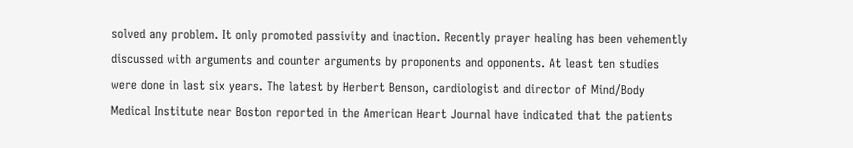solved any problem. It only promoted passivity and inaction. Recently prayer healing has been vehemently discussed with arguments and counter arguments by proponents and opponents. At least ten studies were done in last six years. The latest by Herbert Benson, cardiologist and director of Mind/Body Medical Institute near Boston reported in the American Heart Journal have indicated that the patients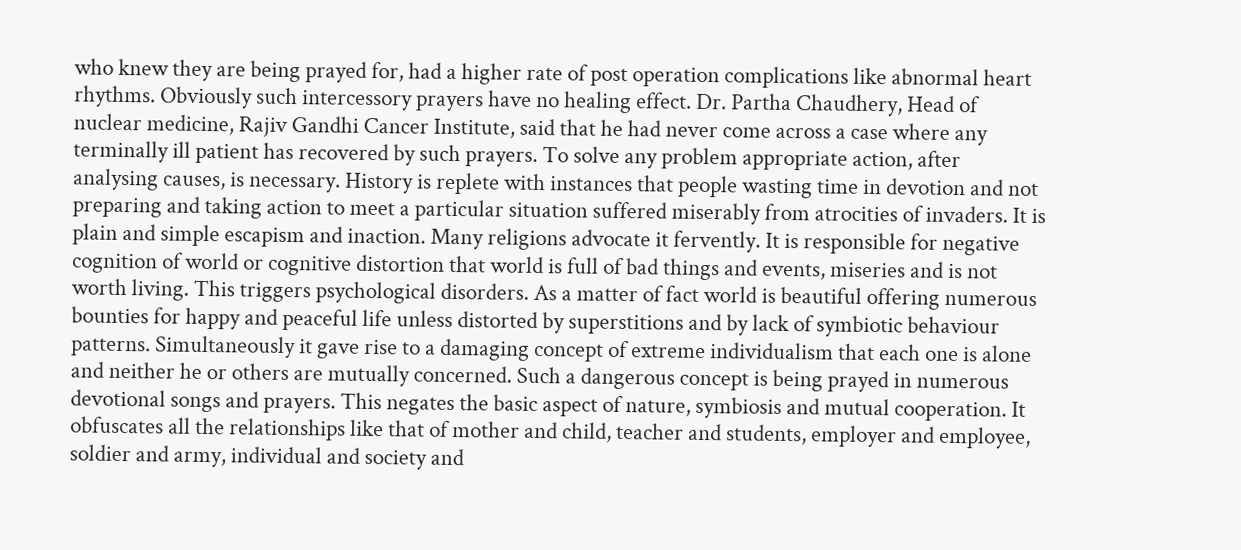who knew they are being prayed for, had a higher rate of post operation complications like abnormal heart rhythms. Obviously such intercessory prayers have no healing effect. Dr. Partha Chaudhery, Head of nuclear medicine, Rajiv Gandhi Cancer Institute, said that he had never come across a case where any terminally ill patient has recovered by such prayers. To solve any problem appropriate action, after analysing causes, is necessary. History is replete with instances that people wasting time in devotion and not preparing and taking action to meet a particular situation suffered miserably from atrocities of invaders. It is plain and simple escapism and inaction. Many religions advocate it fervently. It is responsible for negative cognition of world or cognitive distortion that world is full of bad things and events, miseries and is not worth living. This triggers psychological disorders. As a matter of fact world is beautiful offering numerous bounties for happy and peaceful life unless distorted by superstitions and by lack of symbiotic behaviour patterns. Simultaneously it gave rise to a damaging concept of extreme individualism that each one is alone and neither he or others are mutually concerned. Such a dangerous concept is being prayed in numerous devotional songs and prayers. This negates the basic aspect of nature, symbiosis and mutual cooperation. It obfuscates all the relationships like that of mother and child, teacher and students, employer and employee, soldier and army, individual and society and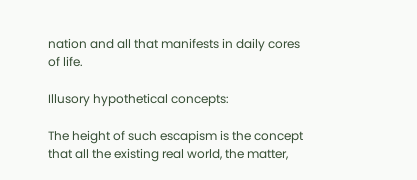nation and all that manifests in daily cores of life.

Illusory hypothetical concepts:

The height of such escapism is the concept that all the existing real world, the matter,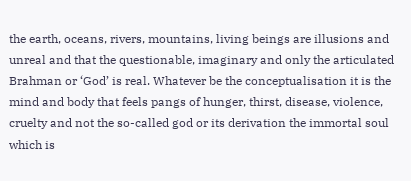the earth, oceans, rivers, mountains, living beings are illusions and unreal and that the questionable, imaginary and only the articulated Brahman or ‘God’ is real. Whatever be the conceptualisation it is the mind and body that feels pangs of hunger, thirst, disease, violence, cruelty and not the so-called god or its derivation the immortal soul which is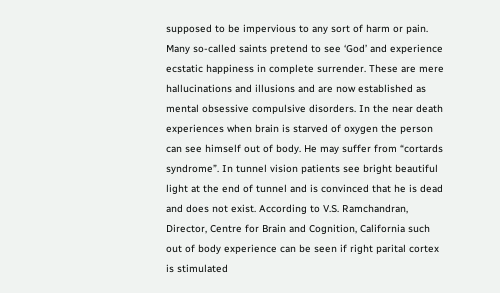supposed to be impervious to any sort of harm or pain. Many so-called saints pretend to see ‘God’ and experience ecstatic happiness in complete surrender. These are mere hallucinations and illusions and are now established as mental obsessive compulsive disorders. In the near death experiences when brain is starved of oxygen the person can see himself out of body. He may suffer from “cortards syndrome”. In tunnel vision patients see bright beautiful light at the end of tunnel and is convinced that he is dead and does not exist. According to V.S. Ramchandran, Director, Centre for Brain and Cognition, California such out of body experience can be seen if right parital cortex is stimulated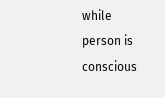while person is conscious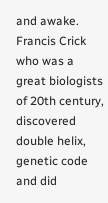and awake. Francis Crick who was a great biologists of 20th century, discovered double helix, genetic code and did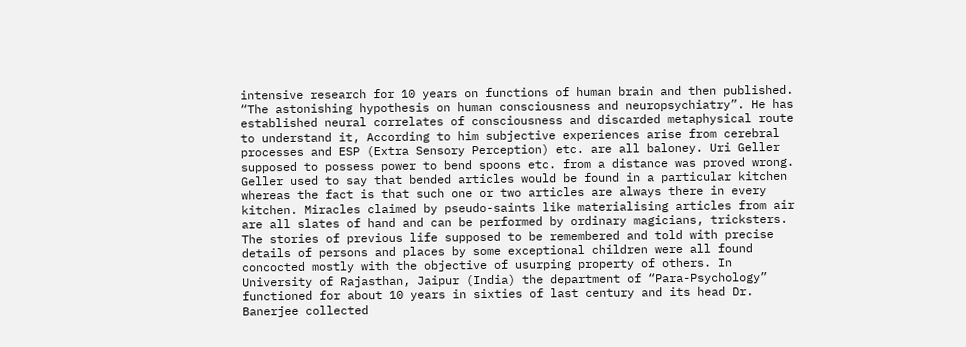intensive research for 10 years on functions of human brain and then published. “The astonishing hypothesis on human consciousness and neuropsychiatry”. He has established neural correlates of consciousness and discarded metaphysical route to understand it, According to him subjective experiences arise from cerebral processes and ESP (Extra Sensory Perception) etc. are all baloney. Uri Geller supposed to possess power to bend spoons etc. from a distance was proved wrong. Geller used to say that bended articles would be found in a particular kitchen whereas the fact is that such one or two articles are always there in every kitchen. Miracles claimed by pseudo-saints like materialising articles from air are all slates of hand and can be performed by ordinary magicians, tricksters. The stories of previous life supposed to be remembered and told with precise details of persons and places by some exceptional children were all found concocted mostly with the objective of usurping property of others. In University of Rajasthan, Jaipur (India) the department of “Para-Psychology” functioned for about 10 years in sixties of last century and its head Dr. Banerjee collected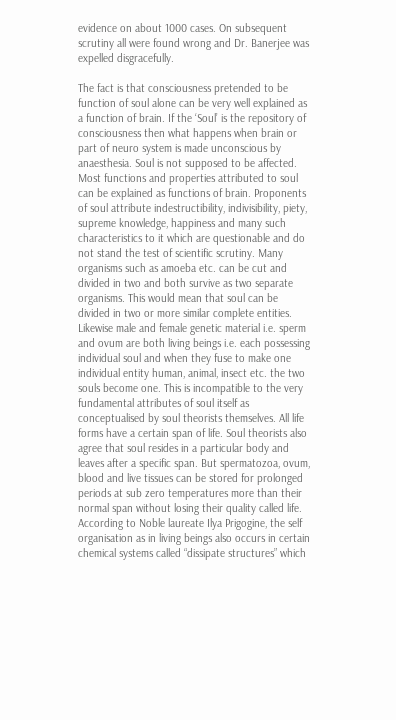evidence on about 1000 cases. On subsequent scrutiny all were found wrong and Dr. Banerjee was expelled disgracefully.

The fact is that consciousness pretended to be function of soul alone can be very well explained as a function of brain. If the ‘Soul’ is the repository of consciousness then what happens when brain or part of neuro system is made unconscious by anaesthesia. Soul is not supposed to be affected. Most functions and properties attributed to soul can be explained as functions of brain. Proponents of soul attribute indestructibility, indivisibility, piety, supreme knowledge, happiness and many such characteristics to it which are questionable and do not stand the test of scientific scrutiny. Many organisms such as amoeba etc. can be cut and divided in two and both survive as two separate organisms. This would mean that soul can be divided in two or more similar complete entities. Likewise male and female genetic material i.e. sperm and ovum are both living beings i.e. each possessing individual soul and when they fuse to make one individual entity human, animal, insect etc. the two souls become one. This is incompatible to the very fundamental attributes of soul itself as conceptualised by soul theorists themselves. All life forms have a certain span of life. Soul theorists also agree that soul resides in a particular body and leaves after a specific span. But spermatozoa, ovum, blood and live tissues can be stored for prolonged periods at sub zero temperatures more than their normal span without losing their quality called life. According to Noble laureate Ilya Prigogine, the self organisation as in living beings also occurs in certain chemical systems called “dissipate structures” which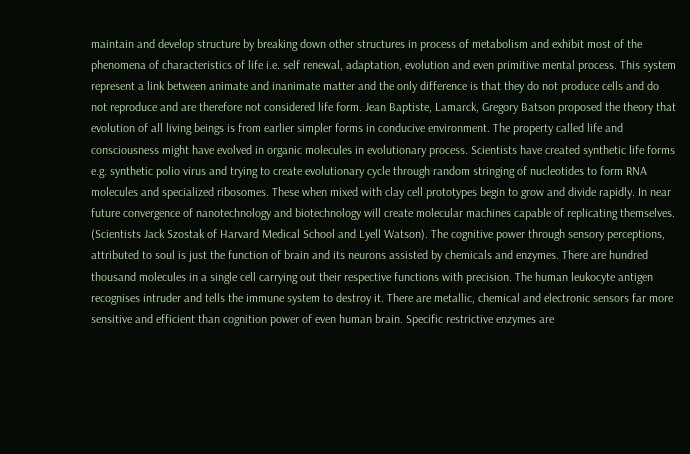maintain and develop structure by breaking down other structures in process of metabolism and exhibit most of the phenomena of characteristics of life i.e. self renewal, adaptation, evolution and even primitive mental process. This system represent a link between animate and inanimate matter and the only difference is that they do not produce cells and do not reproduce and are therefore not considered life form. Jean Baptiste, Lamarck, Gregory Batson proposed the theory that evolution of all living beings is from earlier simpler forms in conducive environment. The property called life and consciousness might have evolved in organic molecules in evolutionary process. Scientists have created synthetic life forms e.g. synthetic polio virus and trying to create evolutionary cycle through random stringing of nucleotides to form RNA molecules and specialized ribosomes. These when mixed with clay cell prototypes begin to grow and divide rapidly. In near future convergence of nanotechnology and biotechnology will create molecular machines capable of replicating themselves. (Scientists Jack Szostak of Harvard Medical School and Lyell Watson). The cognitive power through sensory perceptions, attributed to soul is just the function of brain and its neurons assisted by chemicals and enzymes. There are hundred thousand molecules in a single cell carrying out their respective functions with precision. The human leukocyte antigen recognises intruder and tells the immune system to destroy it. There are metallic, chemical and electronic sensors far more sensitive and efficient than cognition power of even human brain. Specific restrictive enzymes are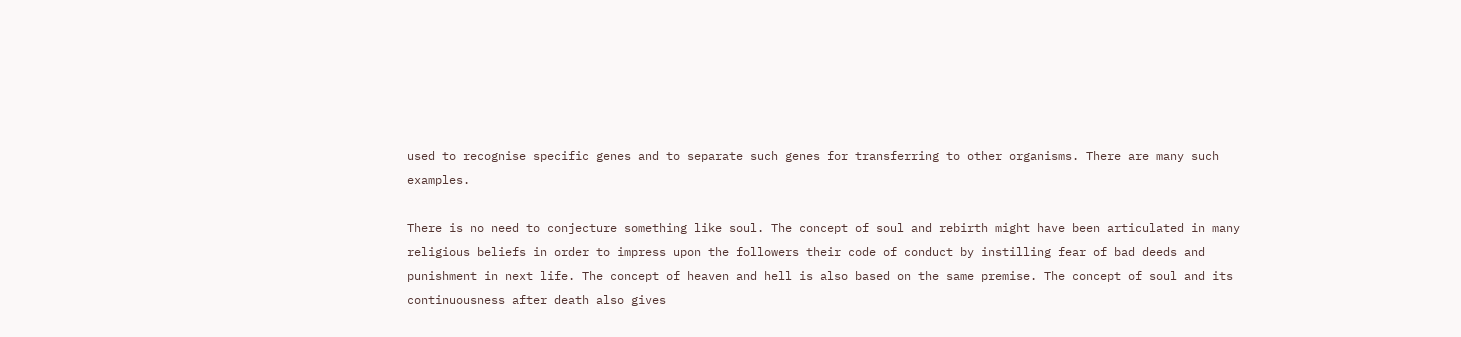used to recognise specific genes and to separate such genes for transferring to other organisms. There are many such examples.

There is no need to conjecture something like soul. The concept of soul and rebirth might have been articulated in many religious beliefs in order to impress upon the followers their code of conduct by instilling fear of bad deeds and punishment in next life. The concept of heaven and hell is also based on the same premise. The concept of soul and its continuousness after death also gives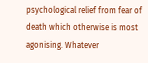psychological relief from fear of death which otherwise is most agonising. Whatever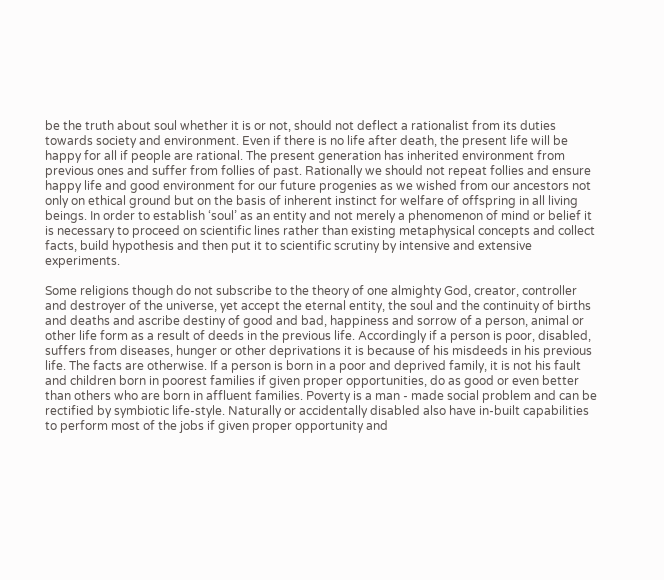be the truth about soul whether it is or not, should not deflect a rationalist from its duties towards society and environment. Even if there is no life after death, the present life will be happy for all if people are rational. The present generation has inherited environment from previous ones and suffer from follies of past. Rationally we should not repeat follies and ensure happy life and good environment for our future progenies as we wished from our ancestors not only on ethical ground but on the basis of inherent instinct for welfare of offspring in all living beings. In order to establish ‘soul’ as an entity and not merely a phenomenon of mind or belief it is necessary to proceed on scientific lines rather than existing metaphysical concepts and collect facts, build hypothesis and then put it to scientific scrutiny by intensive and extensive experiments.

Some religions though do not subscribe to the theory of one almighty God, creator, controller and destroyer of the universe, yet accept the eternal entity, the soul and the continuity of births and deaths and ascribe destiny of good and bad, happiness and sorrow of a person, animal or other life form as a result of deeds in the previous life. Accordingly if a person is poor, disabled, suffers from diseases, hunger or other deprivations it is because of his misdeeds in his previous life. The facts are otherwise. If a person is born in a poor and deprived family, it is not his fault and children born in poorest families if given proper opportunities, do as good or even better than others who are born in affluent families. Poverty is a man - made social problem and can be rectified by symbiotic life-style. Naturally or accidentally disabled also have in-built capabilities to perform most of the jobs if given proper opportunity and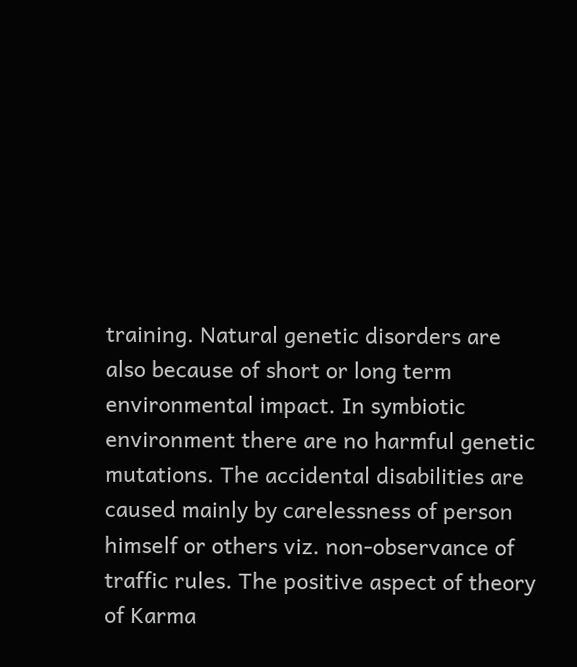training. Natural genetic disorders are also because of short or long term environmental impact. In symbiotic environment there are no harmful genetic mutations. The accidental disabilities are caused mainly by carelessness of person himself or others viz. non-observance of traffic rules. The positive aspect of theory of Karma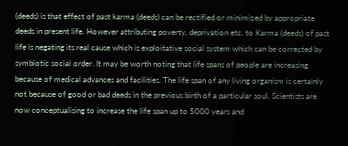(deeds) is that effect of past karma (deeds) can be rectified or minimized by appropriate deeds in present life. However attributing poverty, deprivation etc. to Karma (deeds) of past life is negating its real cause which is exploitative social system which can be corrected by symbiotic social order. It may be worth noting that life spans of people are increasing because of medical advances and facilities. The life span of any living organism is certainly not because of good or bad deeds in the previous birth of a particular soul. Scientists are now conceptualising to increase the life span up to 5000 years and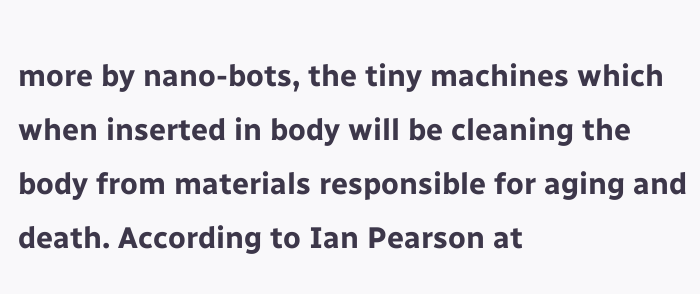more by nano-bots, the tiny machines which when inserted in body will be cleaning the body from materials responsible for aging and death. According to Ian Pearson at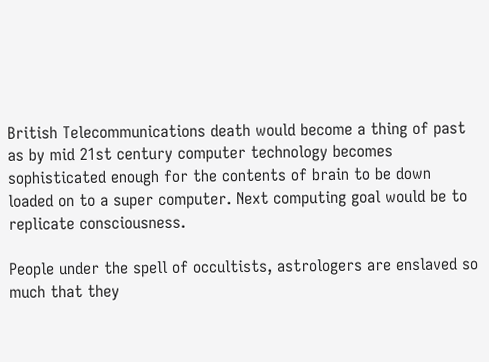British Telecommunications death would become a thing of past as by mid 21st century computer technology becomes sophisticated enough for the contents of brain to be down loaded on to a super computer. Next computing goal would be to replicate consciousness.

People under the spell of occultists, astrologers are enslaved so much that they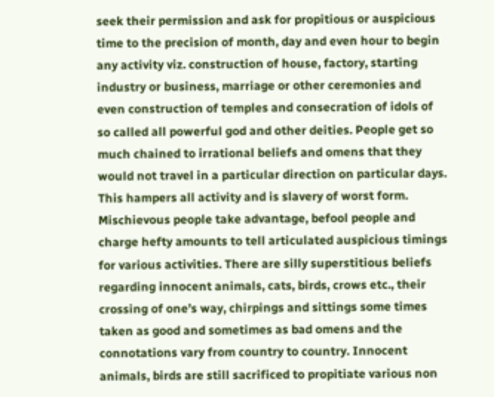seek their permission and ask for propitious or auspicious time to the precision of month, day and even hour to begin any activity viz. construction of house, factory, starting industry or business, marriage or other ceremonies and even construction of temples and consecration of idols of so called all powerful god and other deities. People get so much chained to irrational beliefs and omens that they would not travel in a particular direction on particular days. This hampers all activity and is slavery of worst form. Mischievous people take advantage, befool people and charge hefty amounts to tell articulated auspicious timings for various activities. There are silly superstitious beliefs regarding innocent animals, cats, birds, crows etc., their crossing of one’s way, chirpings and sittings some times taken as good and sometimes as bad omens and the connotations vary from country to country. Innocent animals, birds are still sacrificed to propitiate various non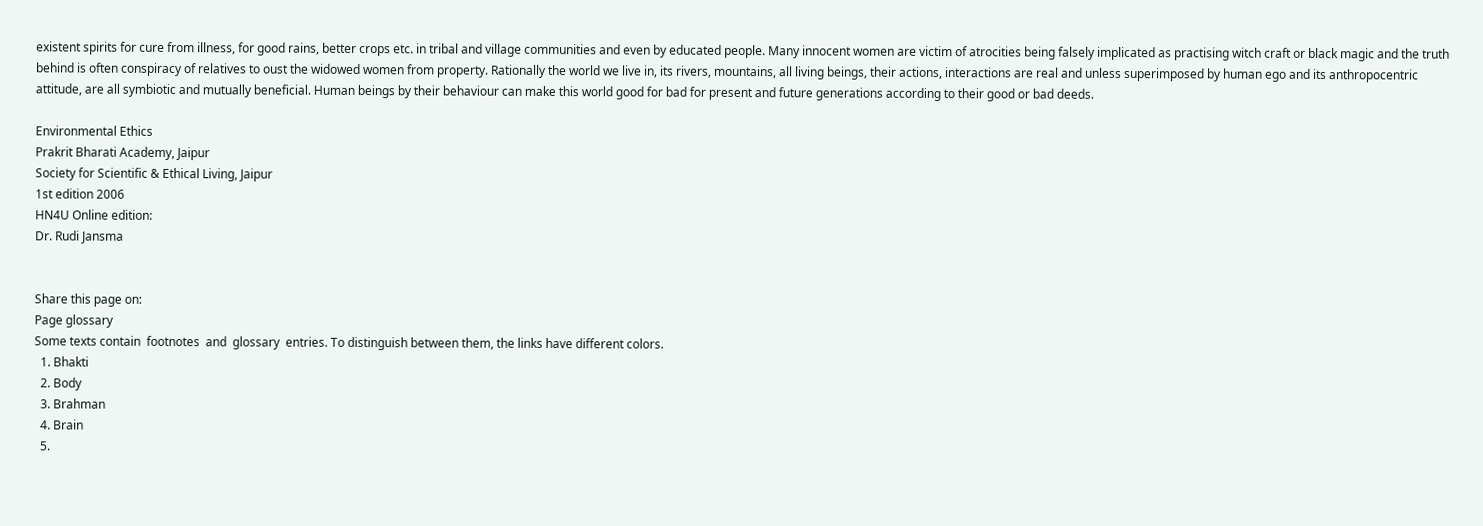existent spirits for cure from illness, for good rains, better crops etc. in tribal and village communities and even by educated people. Many innocent women are victim of atrocities being falsely implicated as practising witch craft or black magic and the truth behind is often conspiracy of relatives to oust the widowed women from property. Rationally the world we live in, its rivers, mountains, all living beings, their actions, interactions are real and unless superimposed by human ego and its anthropocentric attitude, are all symbiotic and mutually beneficial. Human beings by their behaviour can make this world good for bad for present and future generations according to their good or bad deeds.

Environmental Ethics
Prakrit Bharati Academy, Jaipur
Society for Scientific & Ethical Living, Jaipur
1st edition 2006
HN4U Online edition:
Dr. Rudi Jansma


Share this page on:
Page glossary
Some texts contain  footnotes  and  glossary  entries. To distinguish between them, the links have different colors.
  1. Bhakti
  2. Body
  3. Brahman
  4. Brain
  5.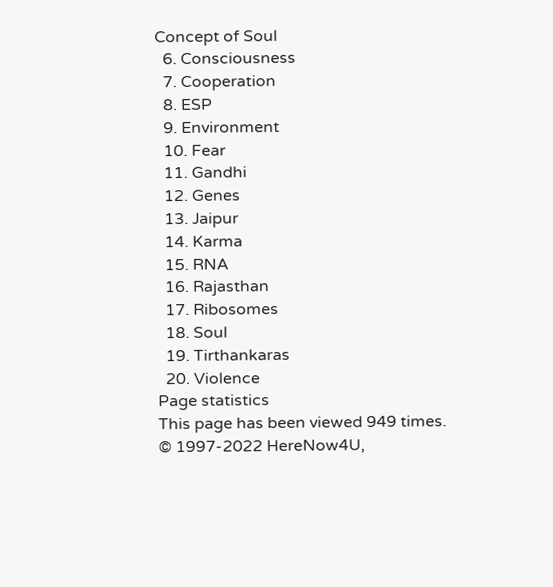Concept of Soul
  6. Consciousness
  7. Cooperation
  8. ESP
  9. Environment
  10. Fear
  11. Gandhi
  12. Genes
  13. Jaipur
  14. Karma
  15. RNA
  16. Rajasthan
  17. Ribosomes
  18. Soul
  19. Tirthankaras
  20. Violence
Page statistics
This page has been viewed 949 times.
© 1997-2022 HereNow4U,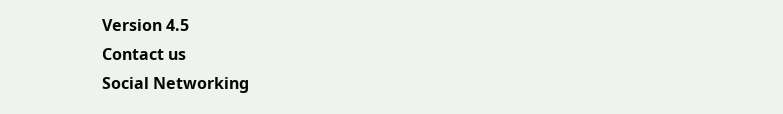Version 4.5
Contact us
Social Networking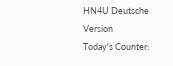HN4U Deutsche Version
Today's Counter: